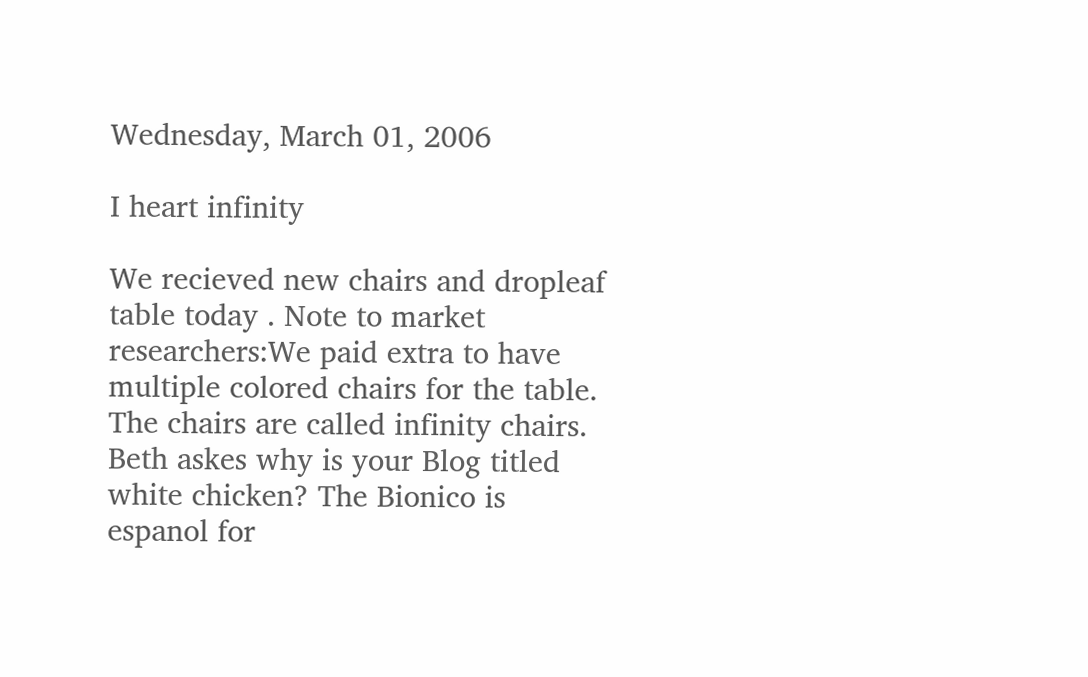Wednesday, March 01, 2006

I heart infinity

We recieved new chairs and dropleaf table today . Note to market researchers:We paid extra to have multiple colored chairs for the table. The chairs are called infinity chairs. Beth askes why is your Blog titled white chicken? The Bionico is espanol for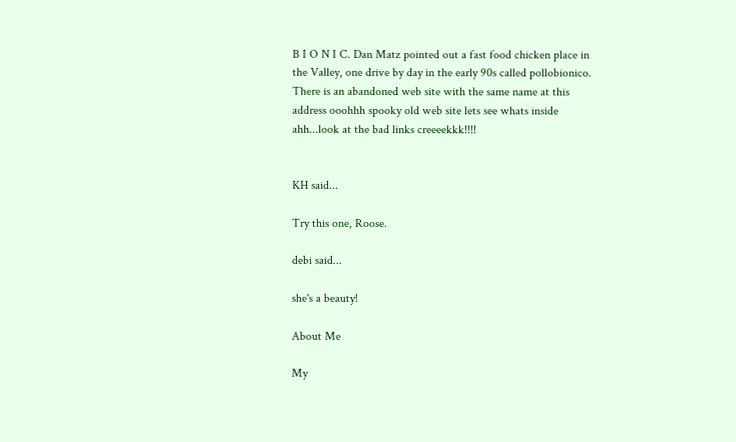B I O N I C. Dan Matz pointed out a fast food chicken place in the Valley, one drive by day in the early 90s called pollobionico. There is an abandoned web site with the same name at this address ooohhh spooky old web site lets see whats inside ahh...look at the bad links creeeekkk!!!!


KH said...

Try this one, Roose.

debi said...

she's a beauty!

About Me

My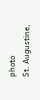photo
St. Augustine,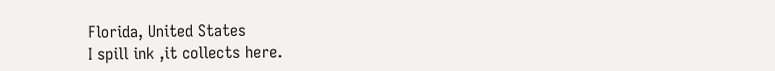Florida, United States
I spill ink ,it collects here.